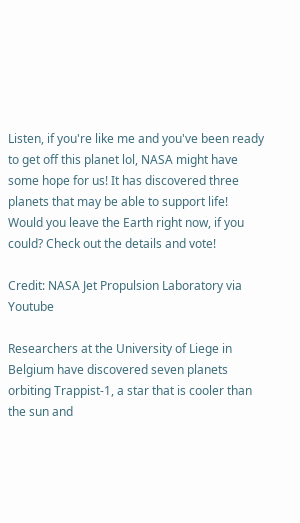Listen, if you're like me and you've been ready to get off this planet lol, NASA might have some hope for us! It has discovered three planets that may be able to support life! Would you leave the Earth right now, if you could? Check out the details and vote!

Credit: NASA Jet Propulsion Laboratory via Youtube

Researchers at the University of Liege in Belgium have discovered seven planets orbiting Trappist-1, a star that is cooler than the sun and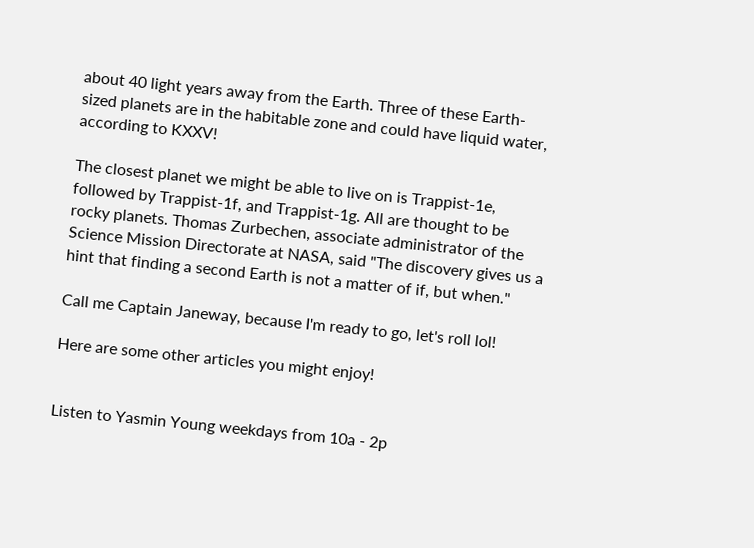about 40 light years away from the Earth. Three of these Earth-sized planets are in the habitable zone and could have liquid water, according to KXXV!

The closest planet we might be able to live on is Trappist-1e, followed by Trappist-1f, and Trappist-1g. All are thought to be rocky planets. Thomas Zurbechen, associate administrator of the Science Mission Directorate at NASA, said "The discovery gives us a hint that finding a second Earth is not a matter of if, but when."

Call me Captain Janeway, because I'm ready to go, let's roll lol!

Here are some other articles you might enjoy!


Listen to Yasmin Young weekdays from 10a - 2p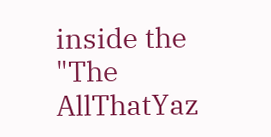inside the "The AllThatYaz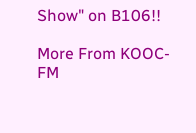Show" on B106!!

More From KOOC-FM